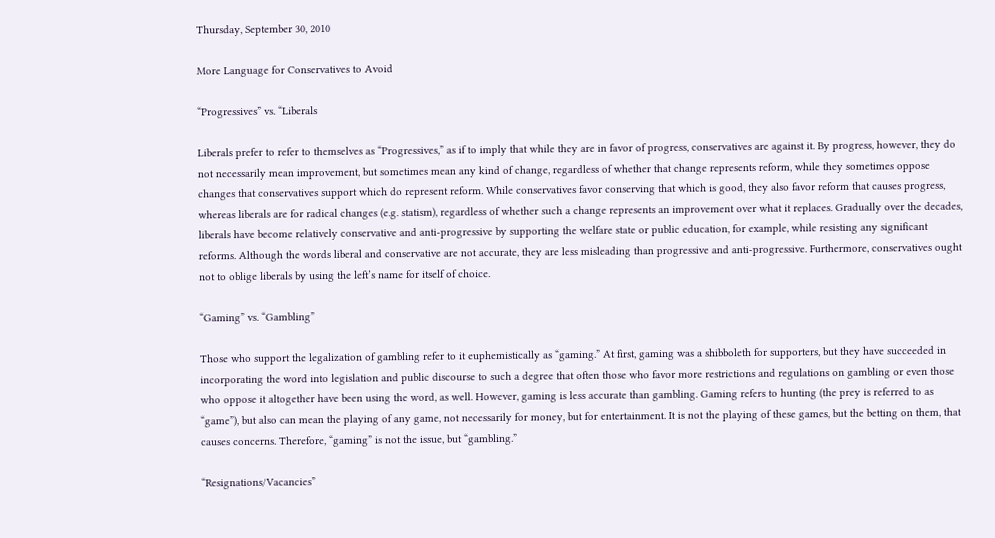Thursday, September 30, 2010

More Language for Conservatives to Avoid

“Progressives” vs. “Liberals

Liberals prefer to refer to themselves as “Progressives,” as if to imply that while they are in favor of progress, conservatives are against it. By progress, however, they do not necessarily mean improvement, but sometimes mean any kind of change, regardless of whether that change represents reform, while they sometimes oppose changes that conservatives support which do represent reform. While conservatives favor conserving that which is good, they also favor reform that causes progress, whereas liberals are for radical changes (e.g. statism), regardless of whether such a change represents an improvement over what it replaces. Gradually over the decades, liberals have become relatively conservative and anti-progressive by supporting the welfare state or public education, for example, while resisting any significant reforms. Although the words liberal and conservative are not accurate, they are less misleading than progressive and anti-progressive. Furthermore, conservatives ought not to oblige liberals by using the left’s name for itself of choice.

“Gaming” vs. “Gambling”

Those who support the legalization of gambling refer to it euphemistically as “gaming.” At first, gaming was a shibboleth for supporters, but they have succeeded in incorporating the word into legislation and public discourse to such a degree that often those who favor more restrictions and regulations on gambling or even those who oppose it altogether have been using the word, as well. However, gaming is less accurate than gambling. Gaming refers to hunting (the prey is referred to as “game”), but also can mean the playing of any game, not necessarily for money, but for entertainment. It is not the playing of these games, but the betting on them, that causes concerns. Therefore, “gaming” is not the issue, but “gambling.”

“Resignations/Vacancies”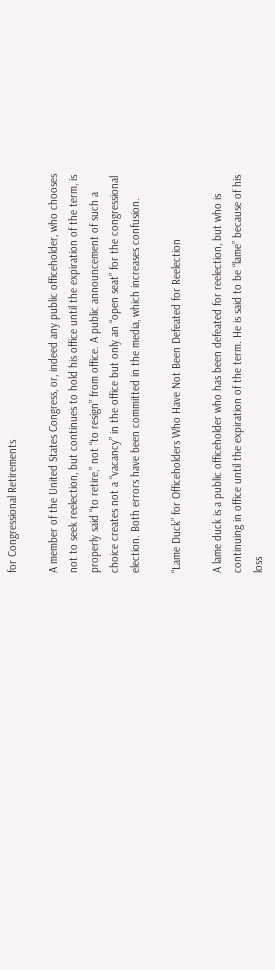for Congressional Retirements

A member of the United States Congress, or, indeed any public officeholder, who chooses not to seek reelection, but continues to hold his office until the expiration of the term, is properly said “to retire,” not “to resign” from office. A public announcement of such a choice creates not a “vacancy” in the office but only an “open seat” for the congressional election. Both errors have been committed in the media, which increases confusion.

“Lame Duck” for Officeholders Who Have Not Been Defeated for Reelection

A lame duck is a public officeholder who has been defeated for reelection, but who is continuing in office until the expiration of the term. He is said to be “lame” because of his loss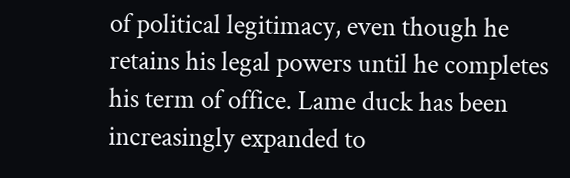of political legitimacy, even though he retains his legal powers until he completes his term of office. Lame duck has been increasingly expanded to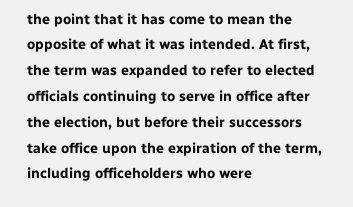the point that it has come to mean the opposite of what it was intended. At first, the term was expanded to refer to elected officials continuing to serve in office after the election, but before their successors take office upon the expiration of the term, including officeholders who were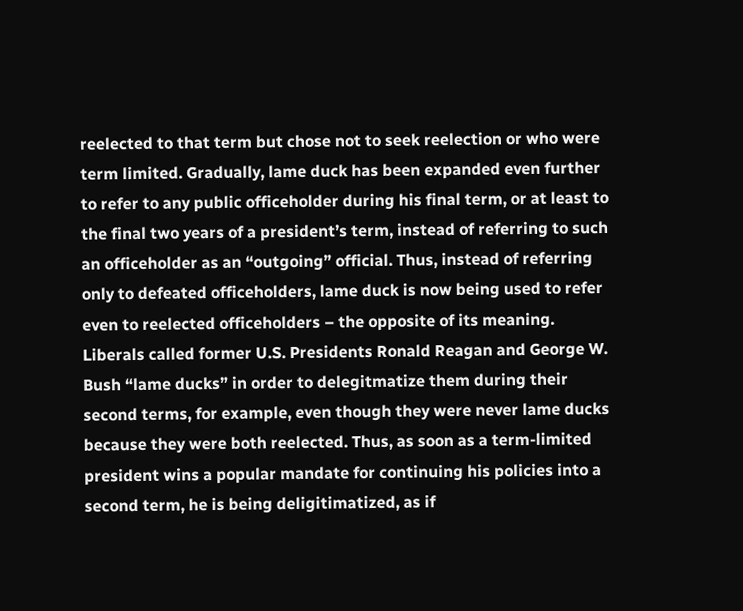reelected to that term but chose not to seek reelection or who were term limited. Gradually, lame duck has been expanded even further to refer to any public officeholder during his final term, or at least to the final two years of a president’s term, instead of referring to such an officeholder as an “outgoing” official. Thus, instead of referring only to defeated officeholders, lame duck is now being used to refer even to reelected officeholders – the opposite of its meaning. Liberals called former U.S. Presidents Ronald Reagan and George W. Bush “lame ducks” in order to delegitmatize them during their second terms, for example, even though they were never lame ducks because they were both reelected. Thus, as soon as a term-limited president wins a popular mandate for continuing his policies into a second term, he is being deligitimatized, as if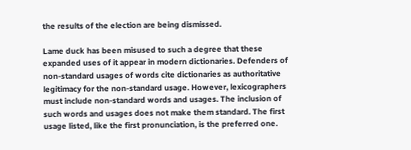the results of the election are being dismissed.

Lame duck has been misused to such a degree that these expanded uses of it appear in modern dictionaries. Defenders of non-standard usages of words cite dictionaries as authoritative legitimacy for the non-standard usage. However, lexicographers must include non-standard words and usages. The inclusion of such words and usages does not make them standard. The first usage listed, like the first pronunciation, is the preferred one.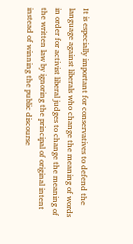It is especially important for conservatives to defend the language against liberals who change the meaning of words in order for activist liberal judges to change the meaning of the written law by ignoring the principal of original intent instead of winning the public discourse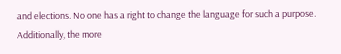and elections. No one has a right to change the language for such a purpose. Additionally, the more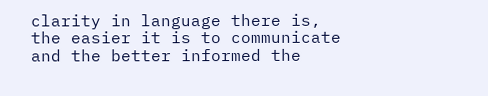clarity in language there is, the easier it is to communicate and the better informed the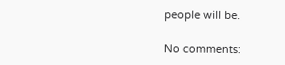people will be.

No comments: